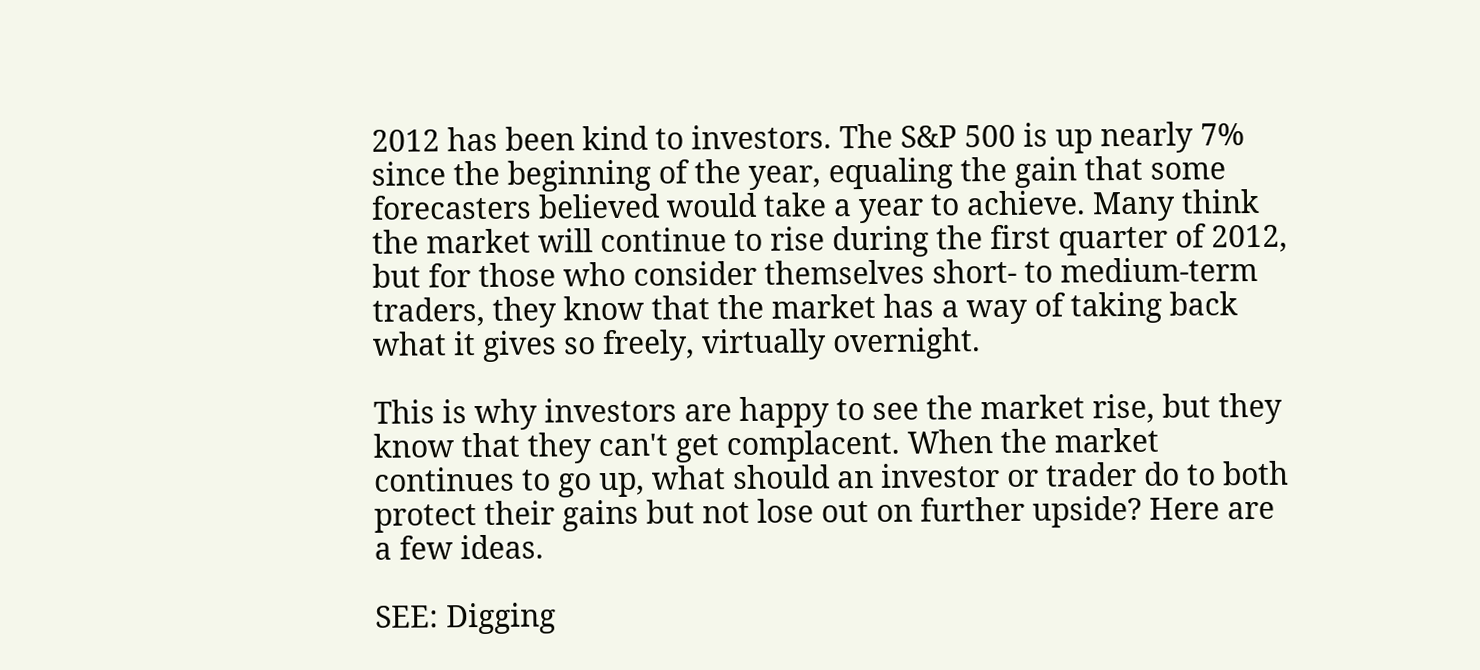2012 has been kind to investors. The S&P 500 is up nearly 7% since the beginning of the year, equaling the gain that some forecasters believed would take a year to achieve. Many think the market will continue to rise during the first quarter of 2012, but for those who consider themselves short- to medium-term traders, they know that the market has a way of taking back what it gives so freely, virtually overnight.

This is why investors are happy to see the market rise, but they know that they can't get complacent. When the market continues to go up, what should an investor or trader do to both protect their gains but not lose out on further upside? Here are a few ideas.

SEE: Digging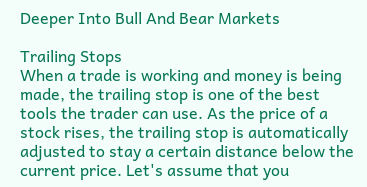Deeper Into Bull And Bear Markets

Trailing Stops
When a trade is working and money is being made, the trailing stop is one of the best tools the trader can use. As the price of a stock rises, the trailing stop is automatically adjusted to stay a certain distance below the current price. Let's assume that you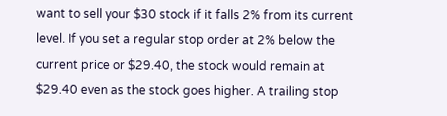want to sell your $30 stock if it falls 2% from its current level. If you set a regular stop order at 2% below the current price or $29.40, the stock would remain at $29.40 even as the stock goes higher. A trailing stop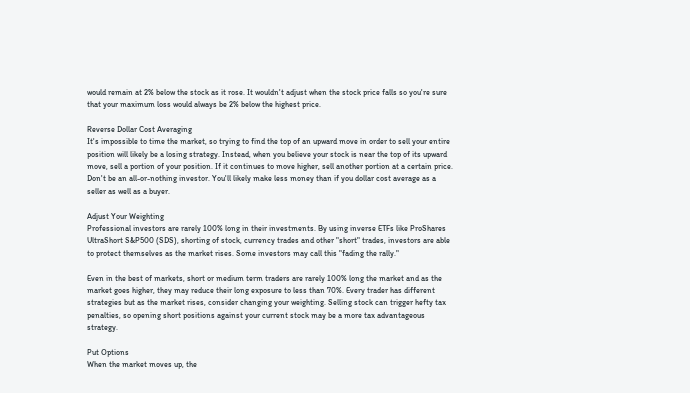would remain at 2% below the stock as it rose. It wouldn't adjust when the stock price falls so you're sure that your maximum loss would always be 2% below the highest price.

Reverse Dollar Cost Averaging
It's impossible to time the market, so trying to find the top of an upward move in order to sell your entire position will likely be a losing strategy. Instead, when you believe your stock is near the top of its upward move, sell a portion of your position. If it continues to move higher, sell another portion at a certain price. Don't be an all-or-nothing investor. You'll likely make less money than if you dollar cost average as a seller as well as a buyer.

Adjust Your Weighting
Professional investors are rarely 100% long in their investments. By using inverse ETFs like ProShares UltraShort S&P500 (SDS), shorting of stock, currency trades and other "short" trades, investors are able to protect themselves as the market rises. Some investors may call this "fading the rally."

Even in the best of markets, short or medium term traders are rarely 100% long the market and as the market goes higher, they may reduce their long exposure to less than 70%. Every trader has different strategies but as the market rises, consider changing your weighting. Selling stock can trigger hefty tax penalties, so opening short positions against your current stock may be a more tax advantageous strategy.

Put Options
When the market moves up, the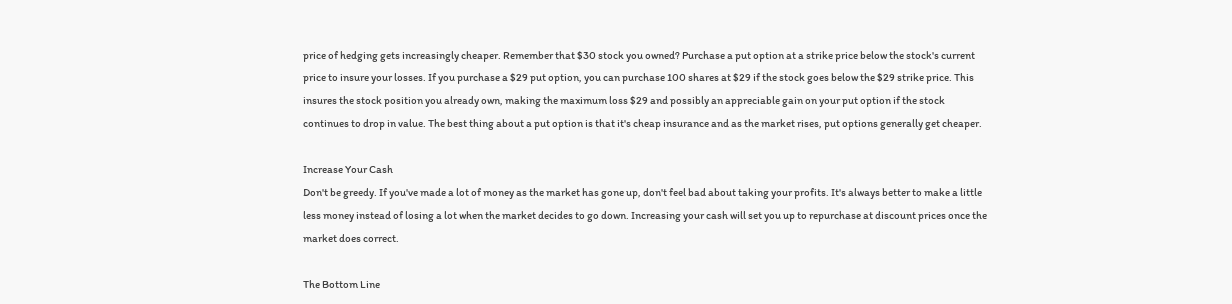price of hedging gets increasingly cheaper. Remember that $30 stock you owned? Purchase a put option at a strike price below the stock's current price to insure your losses. If you purchase a $29 put option, you can purchase 100 shares at $29 if the stock goes below the $29 strike price. This insures the stock position you already own, making the maximum loss $29 and possibly an appreciable gain on your put option if the stock continues to drop in value. The best thing about a put option is that it's cheap insurance and as the market rises, put options generally get cheaper.

Increase Your Cash
Don't be greedy. If you've made a lot of money as the market has gone up, don't feel bad about taking your profits. It's always better to make a little less money instead of losing a lot when the market decides to go down. Increasing your cash will set you up to repurchase at discount prices once the market does correct.

The Bottom Line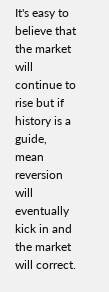It's easy to believe that the market will continue to rise but if history is a guide, mean reversion will eventually kick in and the market will correct.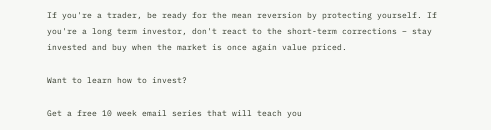If you're a trader, be ready for the mean reversion by protecting yourself. If you're a long term investor, don't react to the short-term corrections – stay invested and buy when the market is once again value priced.

Want to learn how to invest?

Get a free 10 week email series that will teach you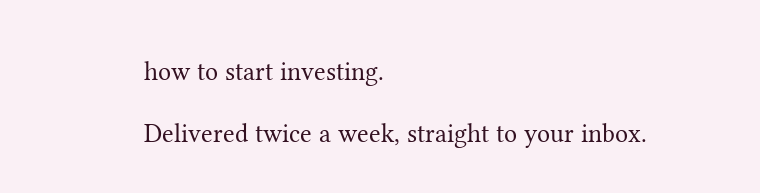how to start investing.

Delivered twice a week, straight to your inbox.